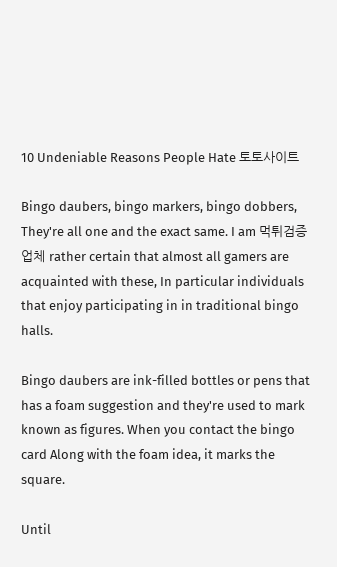10 Undeniable Reasons People Hate 토토사이트

Bingo daubers, bingo markers, bingo dobbers, They're all one and the exact same. I am 먹튀검증업체 rather certain that almost all gamers are acquainted with these, In particular individuals that enjoy participating in in traditional bingo halls.

Bingo daubers are ink-filled bottles or pens that has a foam suggestion and they're used to mark known as figures. When you contact the bingo card Along with the foam idea, it marks the square.

Until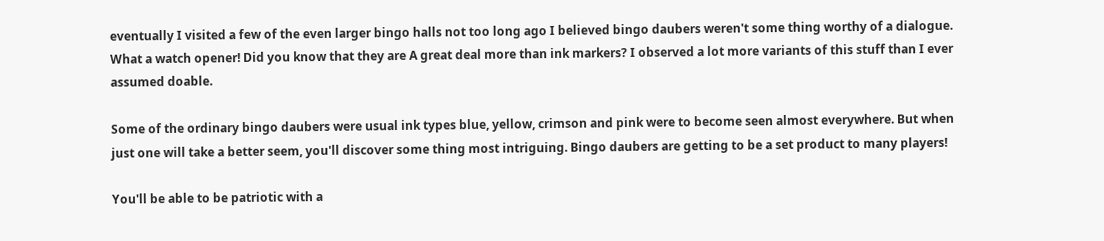eventually I visited a few of the even larger bingo halls not too long ago I believed bingo daubers weren't some thing worthy of a dialogue. What a watch opener! Did you know that they are A great deal more than ink markers? I observed a lot more variants of this stuff than I ever assumed doable.

Some of the ordinary bingo daubers were usual ink types blue, yellow, crimson and pink were to become seen almost everywhere. But when just one will take a better seem, you'll discover some thing most intriguing. Bingo daubers are getting to be a set product to many players!

You'll be able to be patriotic with a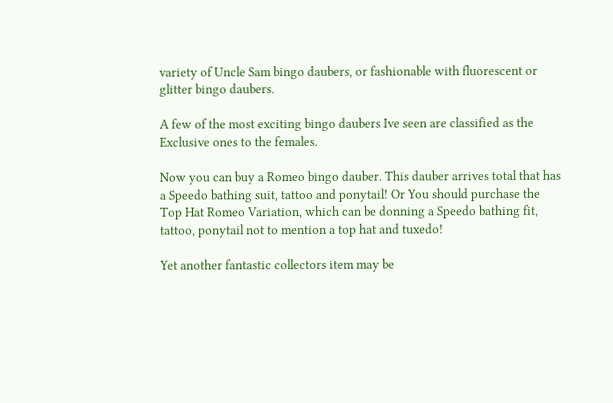variety of Uncle Sam bingo daubers, or fashionable with fluorescent or glitter bingo daubers.

A few of the most exciting bingo daubers Ive seen are classified as the Exclusive ones to the females.

Now you can buy a Romeo bingo dauber. This dauber arrives total that has a Speedo bathing suit, tattoo and ponytail! Or You should purchase the Top Hat Romeo Variation, which can be donning a Speedo bathing fit, tattoo, ponytail not to mention a top hat and tuxedo!

Yet another fantastic collectors item may be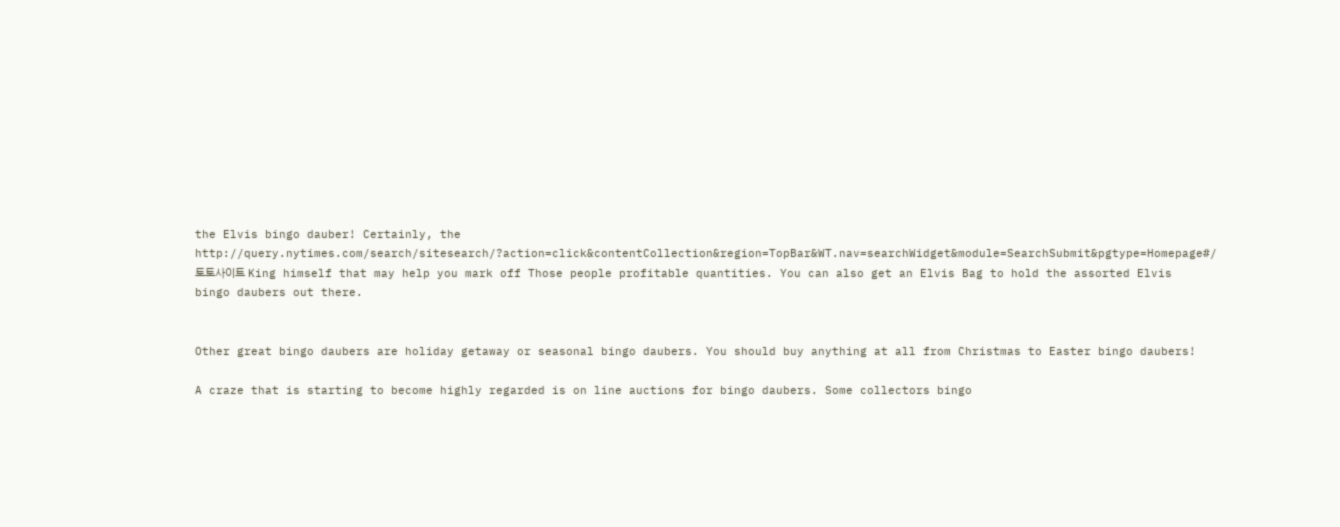the Elvis bingo dauber! Certainly, the http://query.nytimes.com/search/sitesearch/?action=click&contentCollection&region=TopBar&WT.nav=searchWidget&module=SearchSubmit&pgtype=Homepage#/토토사이트 King himself that may help you mark off Those people profitable quantities. You can also get an Elvis Bag to hold the assorted Elvis bingo daubers out there.


Other great bingo daubers are holiday getaway or seasonal bingo daubers. You should buy anything at all from Christmas to Easter bingo daubers!

A craze that is starting to become highly regarded is on line auctions for bingo daubers. Some collectors bingo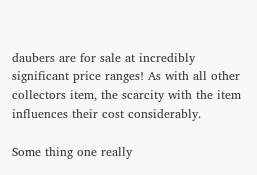daubers are for sale at incredibly significant price ranges! As with all other collectors item, the scarcity with the item influences their cost considerably.

Some thing one really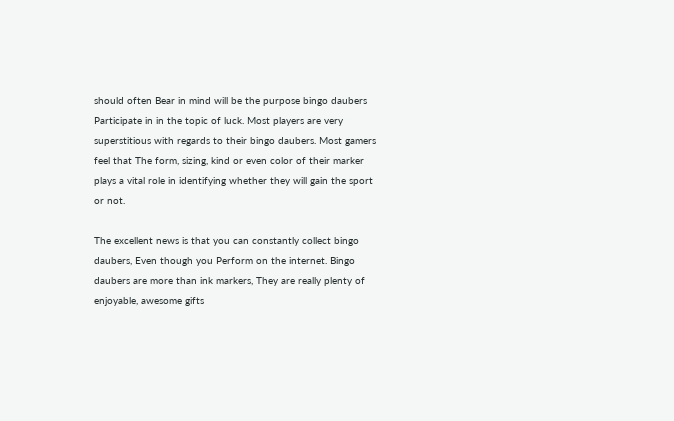should often Bear in mind will be the purpose bingo daubers Participate in in the topic of luck. Most players are very superstitious with regards to their bingo daubers. Most gamers feel that The form, sizing, kind or even color of their marker plays a vital role in identifying whether they will gain the sport or not.

The excellent news is that you can constantly collect bingo daubers, Even though you Perform on the internet. Bingo daubers are more than ink markers, They are really plenty of enjoyable, awesome gifts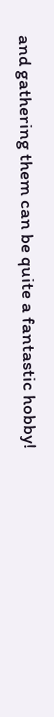and gathering them can be quite a fantastic hobby!